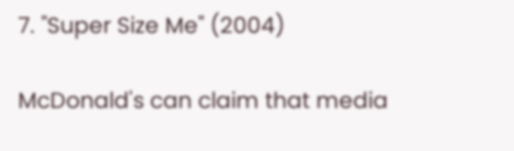7. "Super Size Me" (2004)

McDonald's can claim that media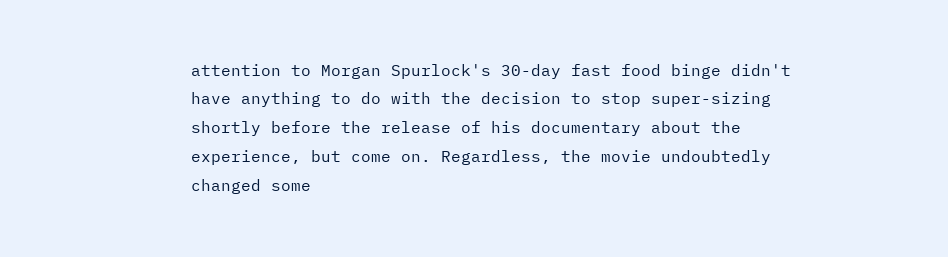attention to Morgan Spurlock's 30-day fast food binge didn't have anything to do with the decision to stop super-sizing shortly before the release of his documentary about the experience, but come on. Regardless, the movie undoubtedly changed some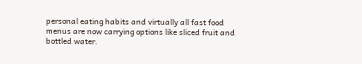personal eating habits and virtually all fast food menus are now carrying options like sliced fruit and bottled water.